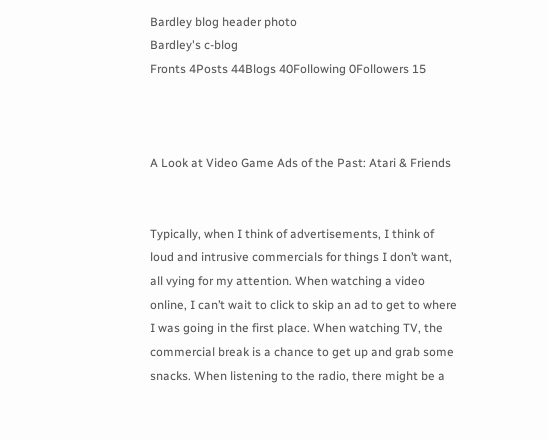Bardley blog header photo
Bardley's c-blog
Fronts 4Posts 44Blogs 40Following 0Followers 15



A Look at Video Game Ads of the Past: Atari & Friends


Typically, when I think of advertisements, I think of loud and intrusive commercials for things I don’t want, all vying for my attention. When watching a video online, I can’t wait to click to skip an ad to get to where I was going in the first place. When watching TV, the commercial break is a chance to get up and grab some snacks. When listening to the radio, there might be a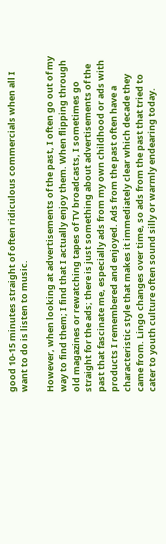good 10-15 minutes straight of often ridiculous commercials when all I want to do is listen to music.

However, when looking at advertisements of the past, I often go out of my way to find them; I find that I actually enjoy them. When flipping through old magazines or rewatching tapes of TV broadcasts, I sometimes go straight for the ads; there is just something about advertisements of the past that fascinate me, especially ads from my own childhood or ads with products I remembered and enjoyed. Ads from the past often have a characteristic style that makes it immediately clear which decade they came from. Lingo changes over time, so ads from the past that tried to cater to youth culture often sound silly or warmly endearing today.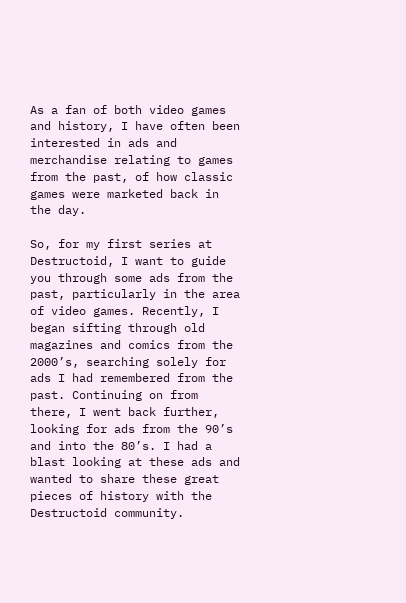As a fan of both video games and history, I have often been interested in ads and merchandise relating to games from the past, of how classic games were marketed back in the day.

So, for my first series at Destructoid, I want to guide you through some ads from the past, particularly in the area of video games. Recently, I began sifting through old magazines and comics from the 2000’s, searching solely for ads I had remembered from the past. Continuing on from there, I went back further, looking for ads from the 90’s and into the 80’s. I had a blast looking at these ads and wanted to share these great pieces of history with the Destructoid community.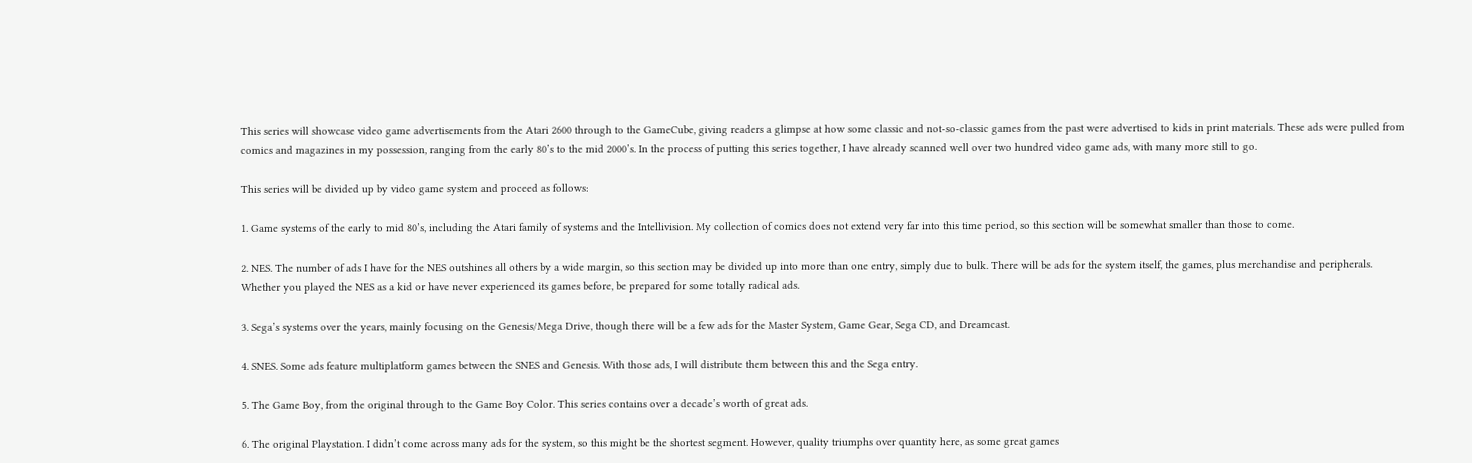This series will showcase video game advertisements from the Atari 2600 through to the GameCube, giving readers a glimpse at how some classic and not-so-classic games from the past were advertised to kids in print materials. These ads were pulled from comics and magazines in my possession, ranging from the early 80’s to the mid 2000’s. In the process of putting this series together, I have already scanned well over two hundred video game ads, with many more still to go.

This series will be divided up by video game system and proceed as follows:

1. Game systems of the early to mid 80’s, including the Atari family of systems and the Intellivision. My collection of comics does not extend very far into this time period, so this section will be somewhat smaller than those to come.

2. NES. The number of ads I have for the NES outshines all others by a wide margin, so this section may be divided up into more than one entry, simply due to bulk. There will be ads for the system itself, the games, plus merchandise and peripherals. Whether you played the NES as a kid or have never experienced its games before, be prepared for some totally radical ads.

3. Sega’s systems over the years, mainly focusing on the Genesis/Mega Drive, though there will be a few ads for the Master System, Game Gear, Sega CD, and Dreamcast.

4. SNES. Some ads feature multiplatform games between the SNES and Genesis. With those ads, I will distribute them between this and the Sega entry.

5. The Game Boy, from the original through to the Game Boy Color. This series contains over a decade’s worth of great ads.

6. The original Playstation. I didn’t come across many ads for the system, so this might be the shortest segment. However, quality triumphs over quantity here, as some great games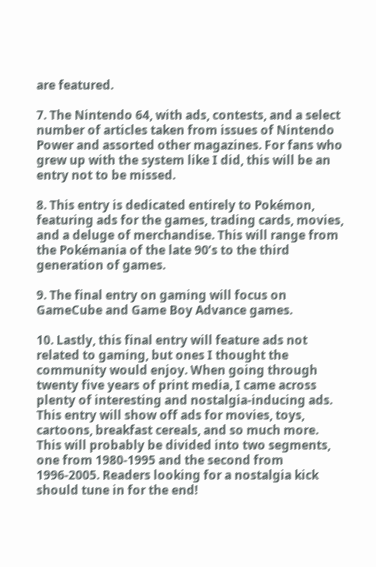are featured.

7. The Nintendo 64, with ads, contests, and a select number of articles taken from issues of Nintendo Power and assorted other magazines. For fans who grew up with the system like I did, this will be an entry not to be missed.

8. This entry is dedicated entirely to Pokémon, featuring ads for the games, trading cards, movies, and a deluge of merchandise. This will range from the Pokémania of the late 90’s to the third generation of games.

9. The final entry on gaming will focus on GameCube and Game Boy Advance games.

10. Lastly, this final entry will feature ads not related to gaming, but ones I thought the community would enjoy. When going through twenty five years of print media, I came across plenty of interesting and nostalgia-inducing ads. This entry will show off ads for movies, toys, cartoons, breakfast cereals, and so much more. This will probably be divided into two segments, one from 1980-1995 and the second from 1996-2005. Readers looking for a nostalgia kick should tune in for the end!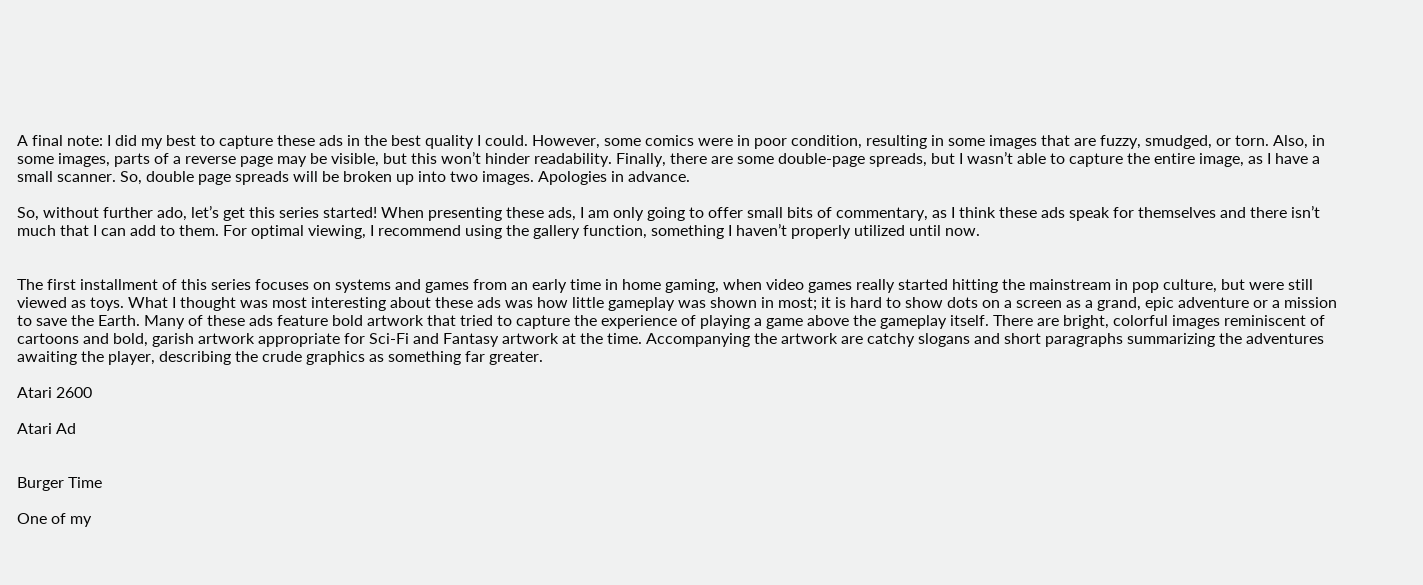A final note: I did my best to capture these ads in the best quality I could. However, some comics were in poor condition, resulting in some images that are fuzzy, smudged, or torn. Also, in some images, parts of a reverse page may be visible, but this won’t hinder readability. Finally, there are some double-page spreads, but I wasn’t able to capture the entire image, as I have a small scanner. So, double page spreads will be broken up into two images. Apologies in advance.

So, without further ado, let’s get this series started! When presenting these ads, I am only going to offer small bits of commentary, as I think these ads speak for themselves and there isn’t much that I can add to them. For optimal viewing, I recommend using the gallery function, something I haven’t properly utilized until now.


The first installment of this series focuses on systems and games from an early time in home gaming, when video games really started hitting the mainstream in pop culture, but were still viewed as toys. What I thought was most interesting about these ads was how little gameplay was shown in most; it is hard to show dots on a screen as a grand, epic adventure or a mission to save the Earth. Many of these ads feature bold artwork that tried to capture the experience of playing a game above the gameplay itself. There are bright, colorful images reminiscent of cartoons and bold, garish artwork appropriate for Sci-Fi and Fantasy artwork at the time. Accompanying the artwork are catchy slogans and short paragraphs summarizing the adventures awaiting the player, describing the crude graphics as something far greater.

Atari 2600

Atari Ad


Burger Time

One of my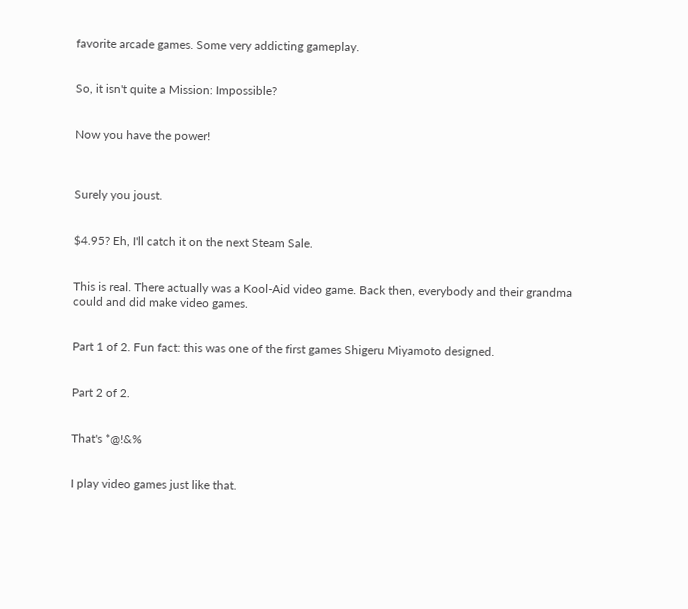favorite arcade games. Some very addicting gameplay.


So, it isn't quite a Mission: Impossible?


Now you have the power!



Surely you joust.


$4.95? Eh, I'll catch it on the next Steam Sale.


This is real. There actually was a Kool-Aid video game. Back then, everybody and their grandma could and did make video games.


Part 1 of 2. Fun fact: this was one of the first games Shigeru Miyamoto designed.


Part 2 of 2.


That's *@!&%


I play video games just like that.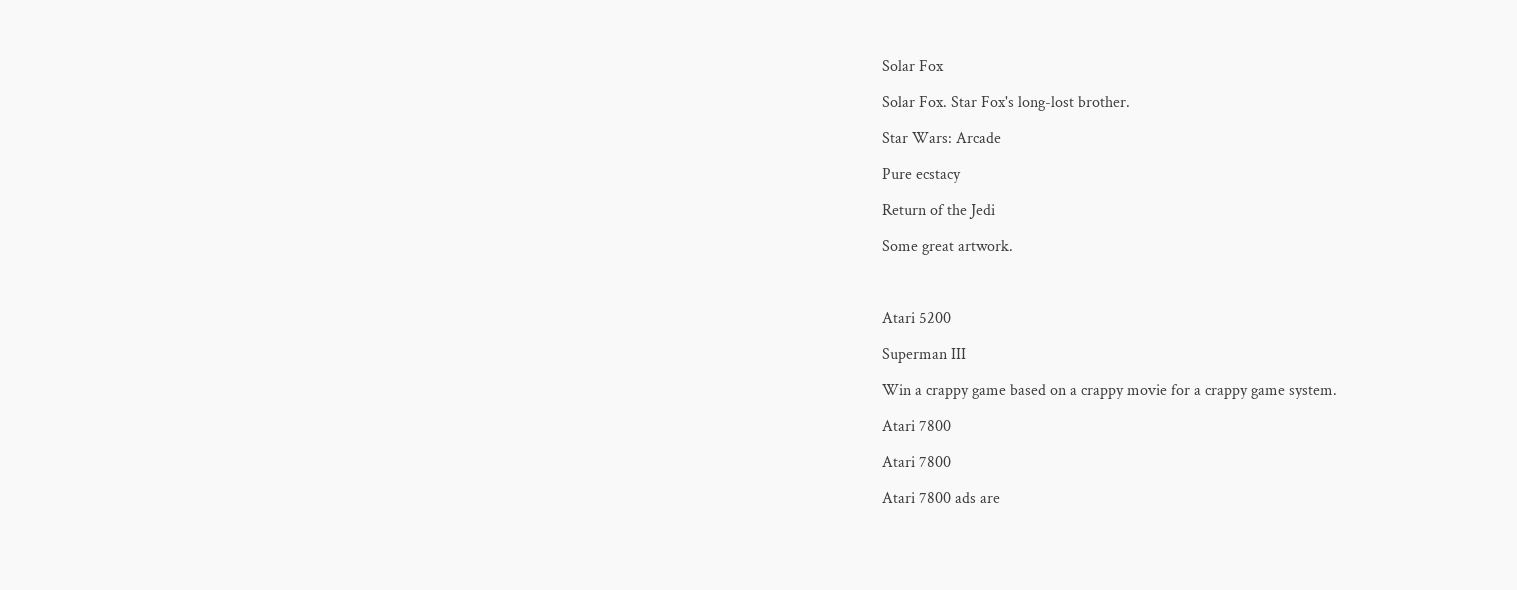Solar Fox

Solar Fox. Star Fox's long-lost brother.

Star Wars: Arcade

Pure ecstacy

Return of the Jedi

Some great artwork.



Atari 5200

Superman III

Win a crappy game based on a crappy movie for a crappy game system.

Atari 7800

Atari 7800

Atari 7800 ads are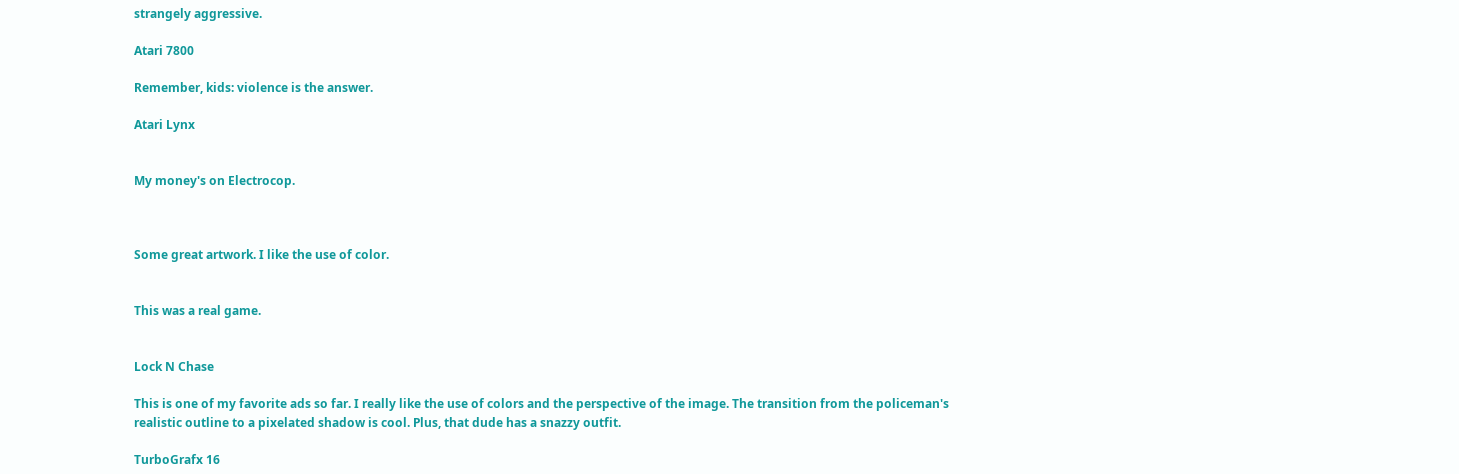strangely aggressive.

Atari 7800

Remember, kids: violence is the answer.

Atari Lynx


My money's on Electrocop.



Some great artwork. I like the use of color.


This was a real game.


Lock N Chase

This is one of my favorite ads so far. I really like the use of colors and the perspective of the image. The transition from the policeman's realistic outline to a pixelated shadow is cool. Plus, that dude has a snazzy outfit.

TurboGrafx 16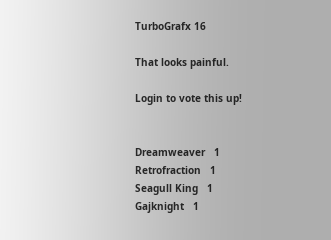TurboGrafx 16

That looks painful.

Login to vote this up!


Dreamweaver   1
Retrofraction   1
Seagull King   1
Gajknight   1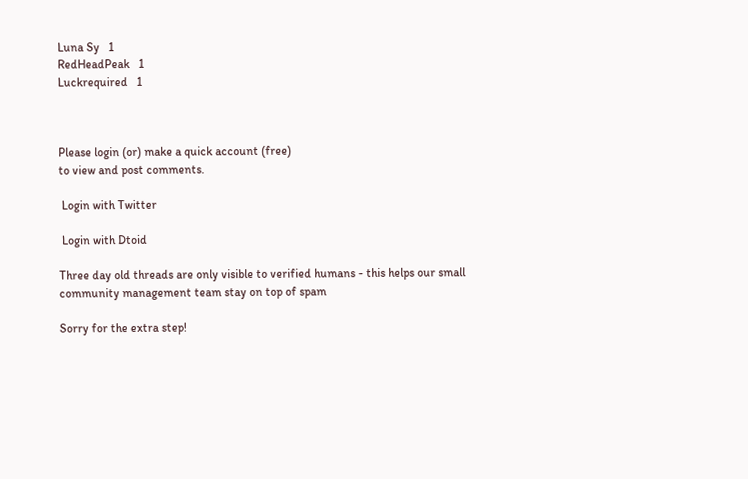Luna Sy   1
RedHeadPeak   1
Luckrequired   1



Please login (or) make a quick account (free)
to view and post comments.

 Login with Twitter

 Login with Dtoid

Three day old threads are only visible to verified humans - this helps our small community management team stay on top of spam

Sorry for the extra step!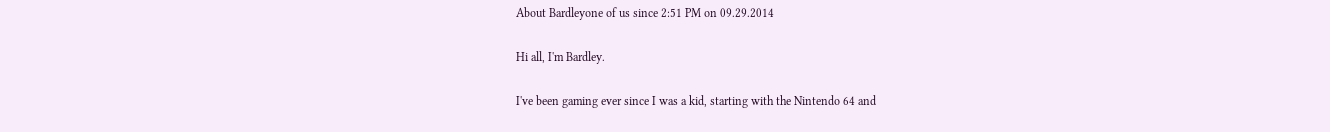About Bardleyone of us since 2:51 PM on 09.29.2014

Hi all, I'm Bardley.

I've been gaming ever since I was a kid, starting with the Nintendo 64 and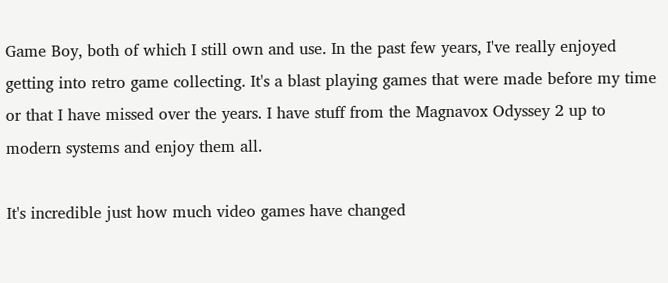Game Boy, both of which I still own and use. In the past few years, I've really enjoyed getting into retro game collecting. It's a blast playing games that were made before my time or that I have missed over the years. I have stuff from the Magnavox Odyssey 2 up to modern systems and enjoy them all.

It's incredible just how much video games have changed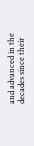and advanced in the decades since their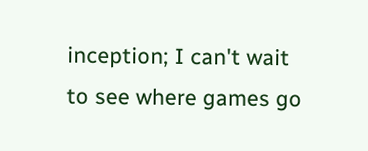inception; I can't wait to see where games go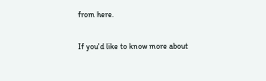from here.

If you'd like to know more about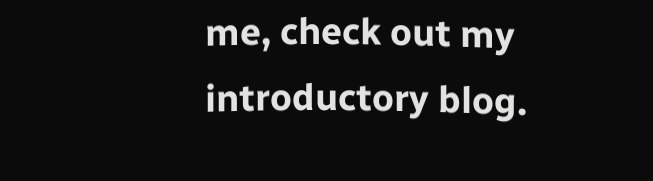me, check out my introductory blog.